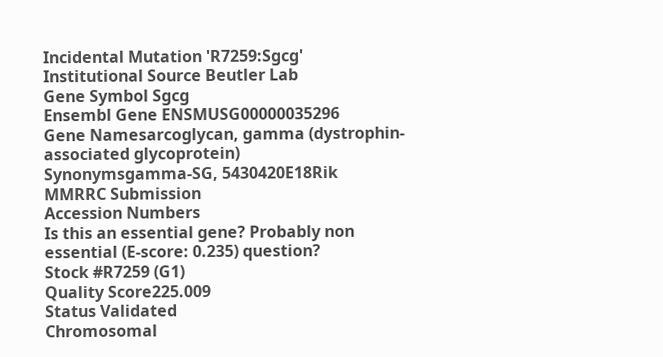Incidental Mutation 'R7259:Sgcg'
Institutional Source Beutler Lab
Gene Symbol Sgcg
Ensembl Gene ENSMUSG00000035296
Gene Namesarcoglycan, gamma (dystrophin-associated glycoprotein)
Synonymsgamma-SG, 5430420E18Rik
MMRRC Submission
Accession Numbers
Is this an essential gene? Probably non essential (E-score: 0.235) question?
Stock #R7259 (G1)
Quality Score225.009
Status Validated
Chromosomal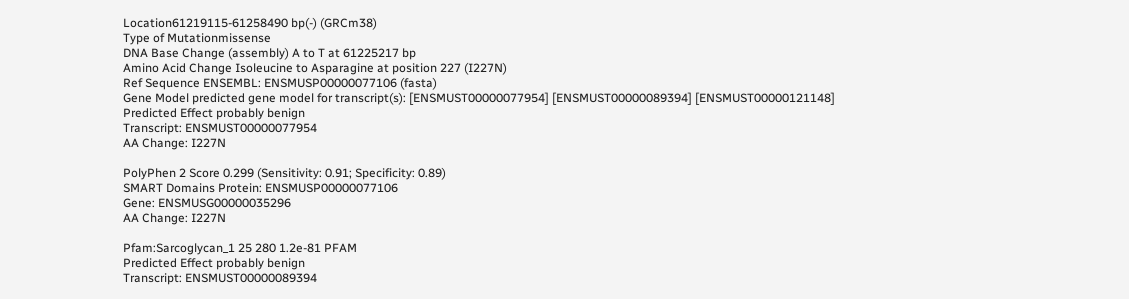Location61219115-61258490 bp(-) (GRCm38)
Type of Mutationmissense
DNA Base Change (assembly) A to T at 61225217 bp
Amino Acid Change Isoleucine to Asparagine at position 227 (I227N)
Ref Sequence ENSEMBL: ENSMUSP00000077106 (fasta)
Gene Model predicted gene model for transcript(s): [ENSMUST00000077954] [ENSMUST00000089394] [ENSMUST00000121148]
Predicted Effect probably benign
Transcript: ENSMUST00000077954
AA Change: I227N

PolyPhen 2 Score 0.299 (Sensitivity: 0.91; Specificity: 0.89)
SMART Domains Protein: ENSMUSP00000077106
Gene: ENSMUSG00000035296
AA Change: I227N

Pfam:Sarcoglycan_1 25 280 1.2e-81 PFAM
Predicted Effect probably benign
Transcript: ENSMUST00000089394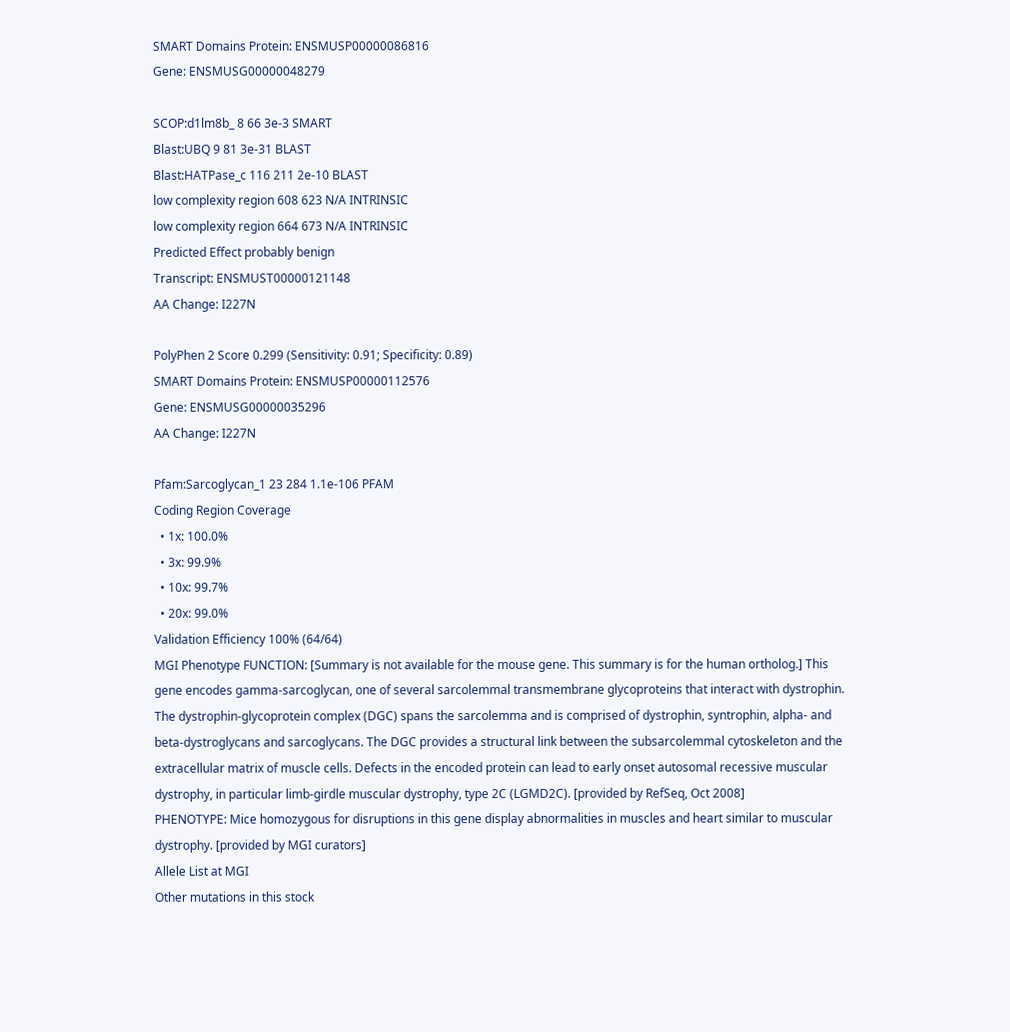SMART Domains Protein: ENSMUSP00000086816
Gene: ENSMUSG00000048279

SCOP:d1lm8b_ 8 66 3e-3 SMART
Blast:UBQ 9 81 3e-31 BLAST
Blast:HATPase_c 116 211 2e-10 BLAST
low complexity region 608 623 N/A INTRINSIC
low complexity region 664 673 N/A INTRINSIC
Predicted Effect probably benign
Transcript: ENSMUST00000121148
AA Change: I227N

PolyPhen 2 Score 0.299 (Sensitivity: 0.91; Specificity: 0.89)
SMART Domains Protein: ENSMUSP00000112576
Gene: ENSMUSG00000035296
AA Change: I227N

Pfam:Sarcoglycan_1 23 284 1.1e-106 PFAM
Coding Region Coverage
  • 1x: 100.0%
  • 3x: 99.9%
  • 10x: 99.7%
  • 20x: 99.0%
Validation Efficiency 100% (64/64)
MGI Phenotype FUNCTION: [Summary is not available for the mouse gene. This summary is for the human ortholog.] This gene encodes gamma-sarcoglycan, one of several sarcolemmal transmembrane glycoproteins that interact with dystrophin. The dystrophin-glycoprotein complex (DGC) spans the sarcolemma and is comprised of dystrophin, syntrophin, alpha- and beta-dystroglycans and sarcoglycans. The DGC provides a structural link between the subsarcolemmal cytoskeleton and the extracellular matrix of muscle cells. Defects in the encoded protein can lead to early onset autosomal recessive muscular dystrophy, in particular limb-girdle muscular dystrophy, type 2C (LGMD2C). [provided by RefSeq, Oct 2008]
PHENOTYPE: Mice homozygous for disruptions in this gene display abnormalities in muscles and heart similar to muscular dystrophy. [provided by MGI curators]
Allele List at MGI
Other mutations in this stock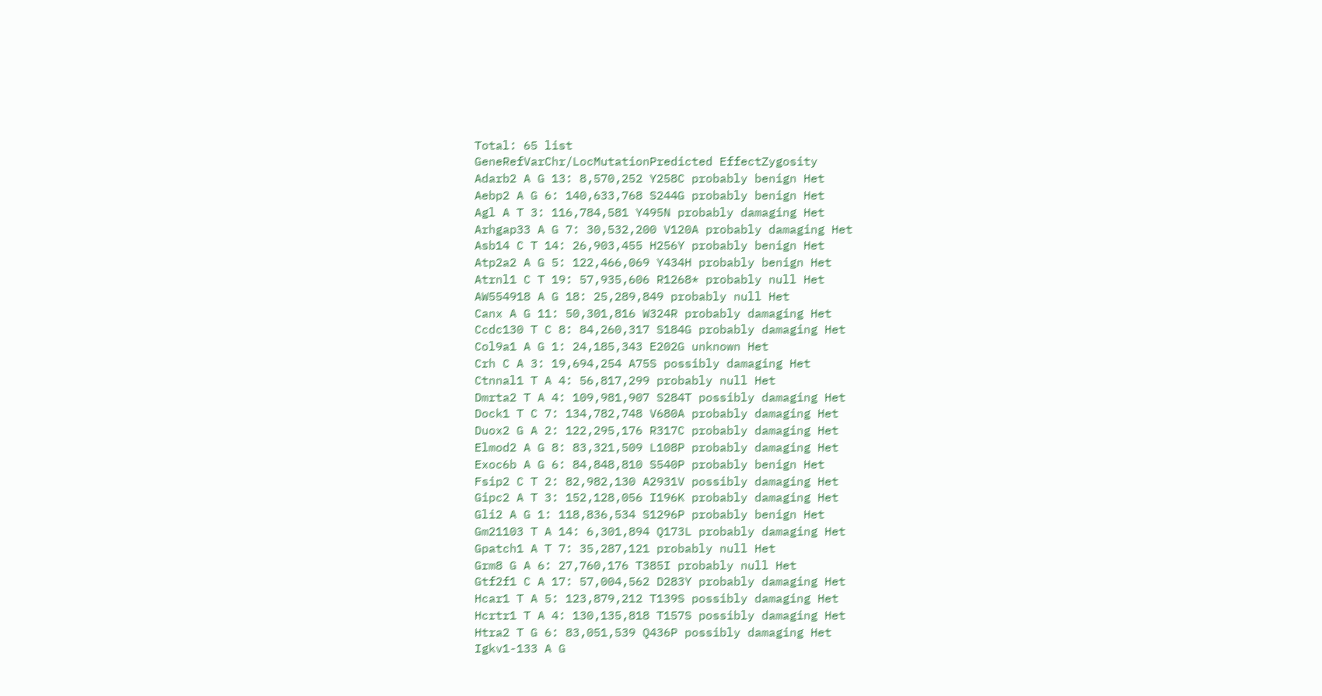Total: 65 list
GeneRefVarChr/LocMutationPredicted EffectZygosity
Adarb2 A G 13: 8,570,252 Y258C probably benign Het
Aebp2 A G 6: 140,633,768 S244G probably benign Het
Agl A T 3: 116,784,581 Y495N probably damaging Het
Arhgap33 A G 7: 30,532,200 V120A probably damaging Het
Asb14 C T 14: 26,903,455 H256Y probably benign Het
Atp2a2 A G 5: 122,466,069 Y434H probably benign Het
Atrnl1 C T 19: 57,935,606 R1268* probably null Het
AW554918 A G 18: 25,289,849 probably null Het
Canx A G 11: 50,301,816 W324R probably damaging Het
Ccdc130 T C 8: 84,260,317 S184G probably damaging Het
Col9a1 A G 1: 24,185,343 E202G unknown Het
Crh C A 3: 19,694,254 A75S possibly damaging Het
Ctnnal1 T A 4: 56,817,299 probably null Het
Dmrta2 T A 4: 109,981,907 S284T possibly damaging Het
Dock1 T C 7: 134,782,748 V680A probably damaging Het
Duox2 G A 2: 122,295,176 R317C probably damaging Het
Elmod2 A G 8: 83,321,509 L108P probably damaging Het
Exoc6b A G 6: 84,848,810 S540P probably benign Het
Fsip2 C T 2: 82,982,130 A2931V possibly damaging Het
Gipc2 A T 3: 152,128,056 I196K probably damaging Het
Gli2 A G 1: 118,836,534 S1296P probably benign Het
Gm21103 T A 14: 6,301,894 Q173L probably damaging Het
Gpatch1 A T 7: 35,287,121 probably null Het
Grm8 G A 6: 27,760,176 T385I probably null Het
Gtf2f1 C A 17: 57,004,562 D283Y probably damaging Het
Hcar1 T A 5: 123,879,212 T139S possibly damaging Het
Hcrtr1 T A 4: 130,135,818 T157S possibly damaging Het
Htra2 T G 6: 83,051,539 Q436P possibly damaging Het
Igkv1-133 A G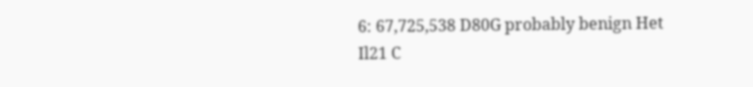6: 67,725,538 D80G probably benign Het
Il21 C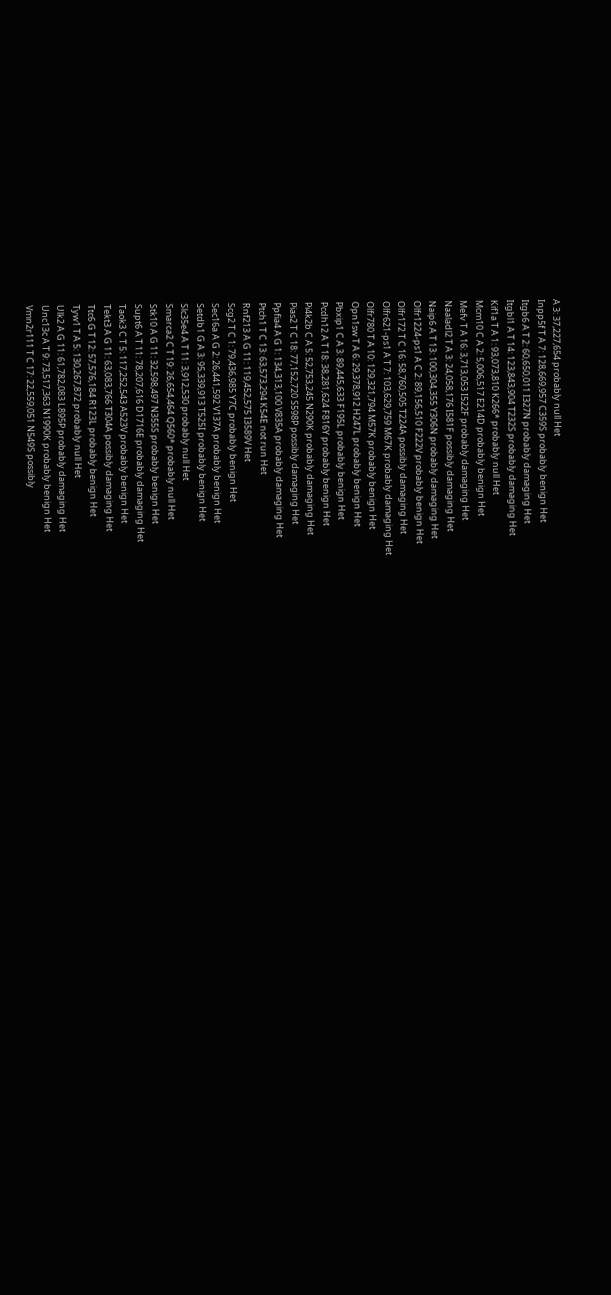A 3: 37,227,654 probably null Het
Inpp5f T A 7: 128,669,957 C359S probably benign Het
Itgb6 A T 2: 60,650,011 I327N probably damaging Het
Itgbl1 A T 14: 123,843,904 T232S probably damaging Het
Kif1a T A 1: 93,073,810 K266* probably null Het
Mcm10 C A 2: 5,006,517 E214D probably benign Het
Mefv T A 16: 3,713,053 I522F probably damaging Het
Naaladl2 T A 3: 24,058,176 I581F possibly damaging Het
Naip6 A T 13: 100,304,355 Y306N probably damaging Het
Olfr1224-ps1 A C 2: 89,156,510 F222V probably benign Het
Olfr172 T C 16: 58,760,505 T224A possibly damaging Het
Olfr621-ps1 A T 7: 103,629,759 M67K probably damaging Het
Olfr780 T A 10: 129,321,794 M57K probably benign Het
Opn1sw T A 6: 29,378,912 H247L probably benign Het
Pbxip1 C A 3: 89,445,633 F195L probably benign Het
Pcdh12 A T 18: 38,281,624 F816Y probably benign Het
Pi4k2b C A 5: 52,753,245 N290K probably damaging Het
Pias2 T C 18: 77,152,720 S598P possibly damaging Het
Ppfia4 A G 1: 134,313,100 V835A probably damaging Het
Ptch1 T C 13: 63,573,294 K54E not run Het
Rnf213 A G 11: 119,452,575 I3589V Het
Scg2 T C 1: 79,436,985 Y7C probably benign Het
Sec16a A G 2: 26,441,592 V137A probably benign Het
Setdb1 G A 3: 95,339,913 T525I probably benign Het
Slc35e4 A T 11: 3,912,530 probably null Het
Smarca2 C T 19: 26,654,464 Q560* probably null Het
Stk10 A G 11: 32,598,497 N355S probably benign Het
Supt6 A T 11: 78,207,616 D1716E probably damaging Het
Taok3 C T 5: 117,252,543 A523V probably benign Het
Tekt3 A G 11: 63,083,766 T304A possibly damaging Het
Ttc6 G T 12: 57,576,184 R123L probably benign Het
Tyw1 T A 5: 130,267,872 probably null Het
Ulk2 A G 11: 61,782,083 L895P probably damaging Het
Unc13c A T 9: 73,517,363 N1990K probably benign Het
Vmn2r111 T C 17: 22,559,051 N549S possibly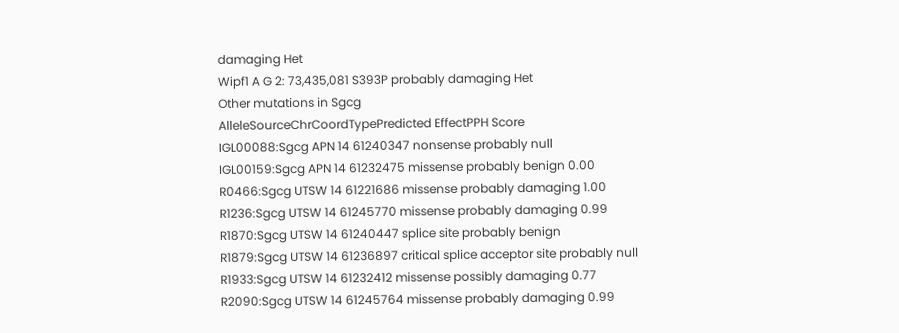damaging Het
Wipf1 A G 2: 73,435,081 S393P probably damaging Het
Other mutations in Sgcg
AlleleSourceChrCoordTypePredicted EffectPPH Score
IGL00088:Sgcg APN 14 61240347 nonsense probably null
IGL00159:Sgcg APN 14 61232475 missense probably benign 0.00
R0466:Sgcg UTSW 14 61221686 missense probably damaging 1.00
R1236:Sgcg UTSW 14 61245770 missense probably damaging 0.99
R1870:Sgcg UTSW 14 61240447 splice site probably benign
R1879:Sgcg UTSW 14 61236897 critical splice acceptor site probably null
R1933:Sgcg UTSW 14 61232412 missense possibly damaging 0.77
R2090:Sgcg UTSW 14 61245764 missense probably damaging 0.99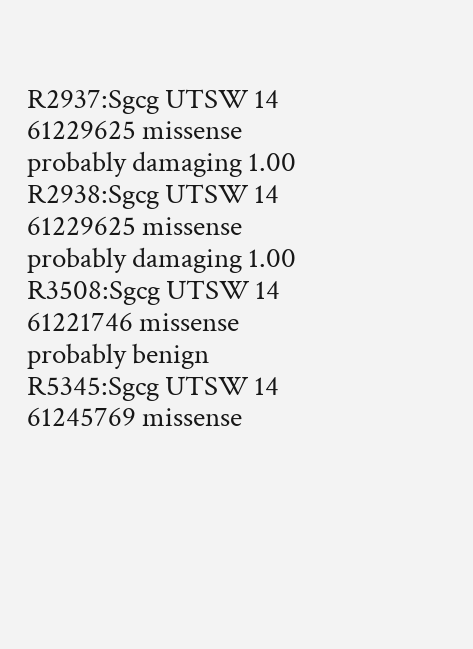R2937:Sgcg UTSW 14 61229625 missense probably damaging 1.00
R2938:Sgcg UTSW 14 61229625 missense probably damaging 1.00
R3508:Sgcg UTSW 14 61221746 missense probably benign
R5345:Sgcg UTSW 14 61245769 missense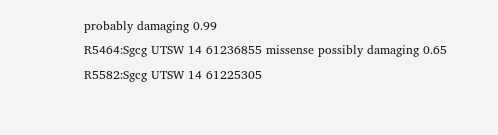probably damaging 0.99
R5464:Sgcg UTSW 14 61236855 missense possibly damaging 0.65
R5582:Sgcg UTSW 14 61225305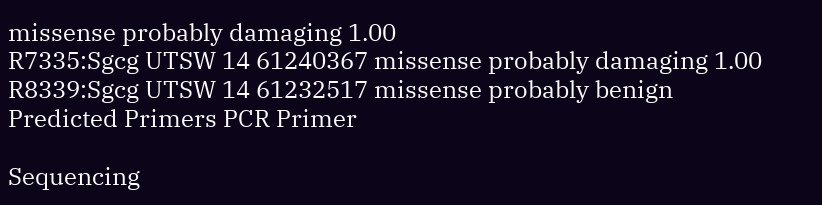missense probably damaging 1.00
R7335:Sgcg UTSW 14 61240367 missense probably damaging 1.00
R8339:Sgcg UTSW 14 61232517 missense probably benign
Predicted Primers PCR Primer

Sequencing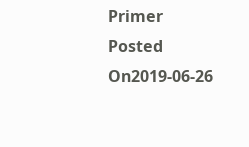Primer
Posted On2019-06-26